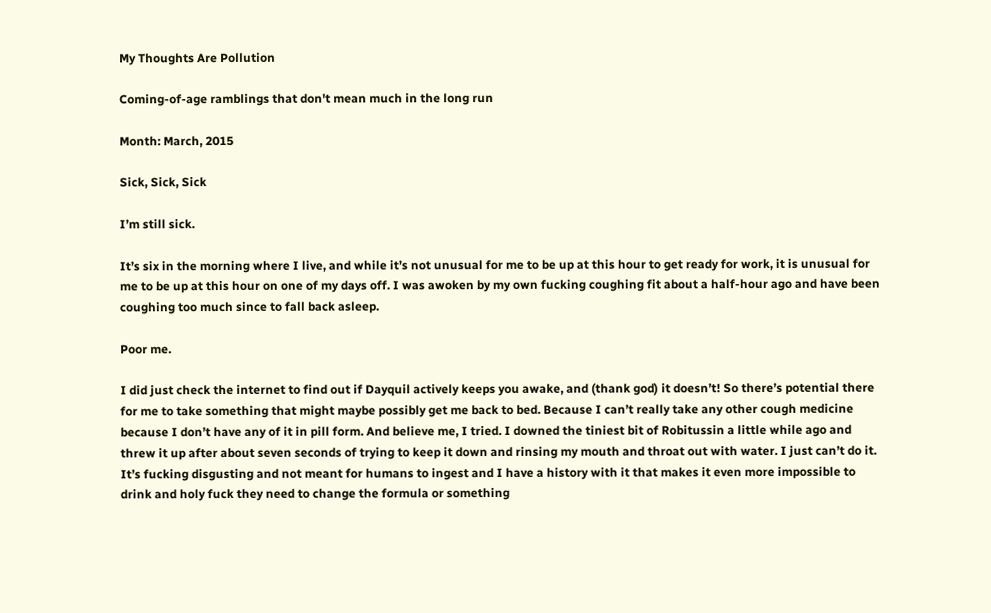My Thoughts Are Pollution

Coming-of-age ramblings that don't mean much in the long run

Month: March, 2015

Sick, Sick, Sick

I’m still sick.

It’s six in the morning where I live, and while it’s not unusual for me to be up at this hour to get ready for work, it is unusual for me to be up at this hour on one of my days off. I was awoken by my own fucking coughing fit about a half-hour ago and have been coughing too much since to fall back asleep.

Poor me.

I did just check the internet to find out if Dayquil actively keeps you awake, and (thank god) it doesn’t! So there’s potential there for me to take something that might maybe possibly get me back to bed. Because I can’t really take any other cough medicine because I don’t have any of it in pill form. And believe me, I tried. I downed the tiniest bit of Robitussin a little while ago and threw it up after about seven seconds of trying to keep it down and rinsing my mouth and throat out with water. I just can’t do it. It’s fucking disgusting and not meant for humans to ingest and I have a history with it that makes it even more impossible to drink and holy fuck they need to change the formula or something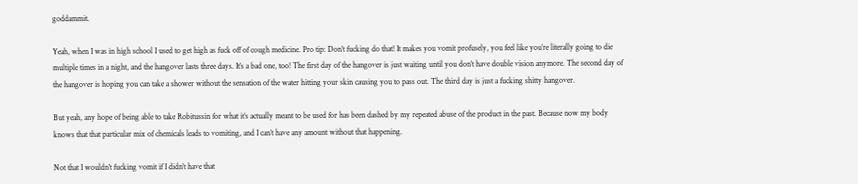goddammit.

Yeah, when I was in high school I used to get high as fuck off of cough medicine. Pro tip: Don’t fucking do that! It makes you vomit profusely, you feel like you’re literally going to die multiple times in a night, and the hangover lasts three days. It’s a bad one, too! The first day of the hangover is just waiting until you don’t have double vision anymore. The second day of the hangover is hoping you can take a shower without the sensation of the water hitting your skin causing you to pass out. The third day is just a fucking shitty hangover.

But yeah, any hope of being able to take Robitussin for what it’s actually meant to be used for has been dashed by my repeated abuse of the product in the past. Because now my body knows that that particular mix of chemicals leads to vomiting, and I can’t have any amount without that happening.

Not that I wouldn’t fucking vomit if I didn’t have that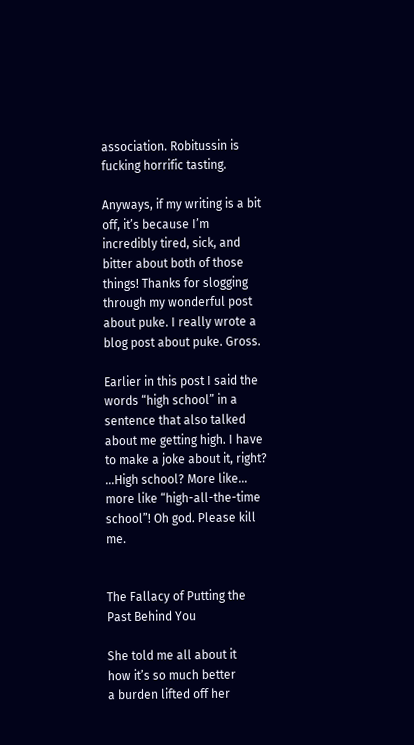association. Robitussin is fucking horrific tasting.

Anyways, if my writing is a bit off, it’s because I’m incredibly tired, sick, and bitter about both of those things! Thanks for slogging through my wonderful post about puke. I really wrote a blog post about puke. Gross.

Earlier in this post I said the words “high school” in a sentence that also talked about me getting high. I have to make a joke about it, right? …High school? More like… more like “high-all-the-time school”! Oh god. Please kill me.


The Fallacy of Putting the Past Behind You

She told me all about it
how it’s so much better
a burden lifted off her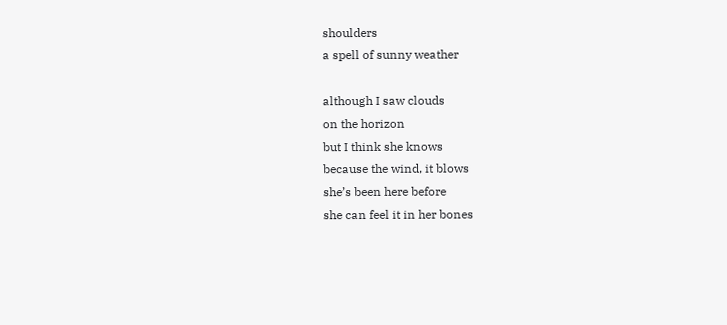shoulders
a spell of sunny weather

although I saw clouds
on the horizon
but I think she knows
because the wind, it blows
she’s been here before
she can feel it in her bones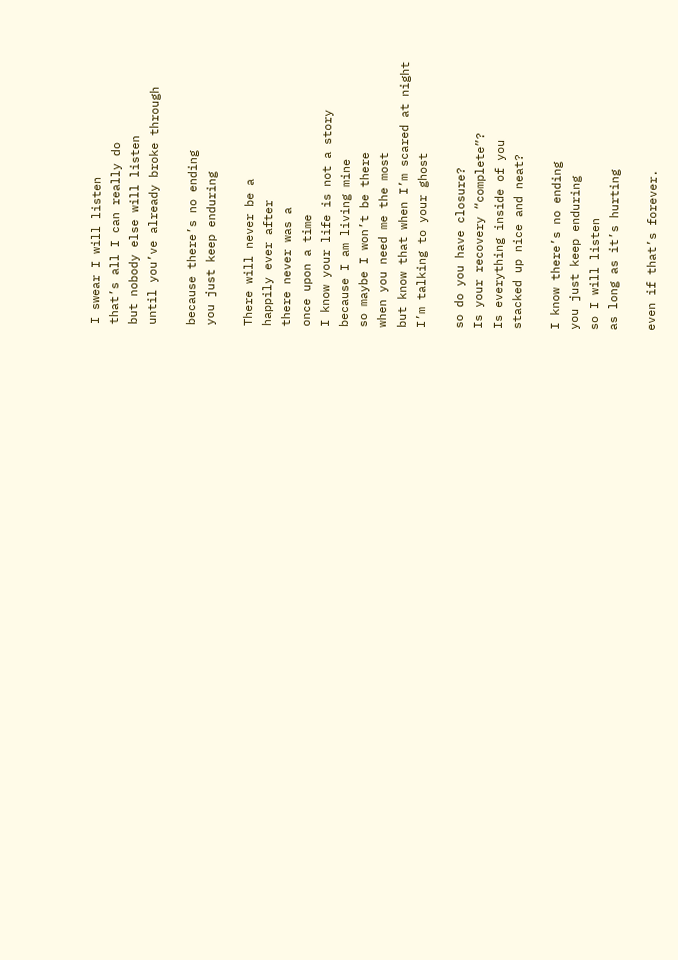I swear I will listen
that’s all I can really do
but nobody else will listen
until you’ve already broke through

because there’s no ending
you just keep enduring

There will never be a
happily ever after
there never was a
once upon a time
I know your life is not a story
because I am living mine
so maybe I won’t be there
when you need me the most
but know that when I’m scared at night
I’m talking to your ghost

so do you have closure?
Is your recovery “complete”?
Is everything inside of you
stacked up nice and neat?

I know there’s no ending
you just keep enduring
so I will listen
as long as it’s hurting

even if that’s forever.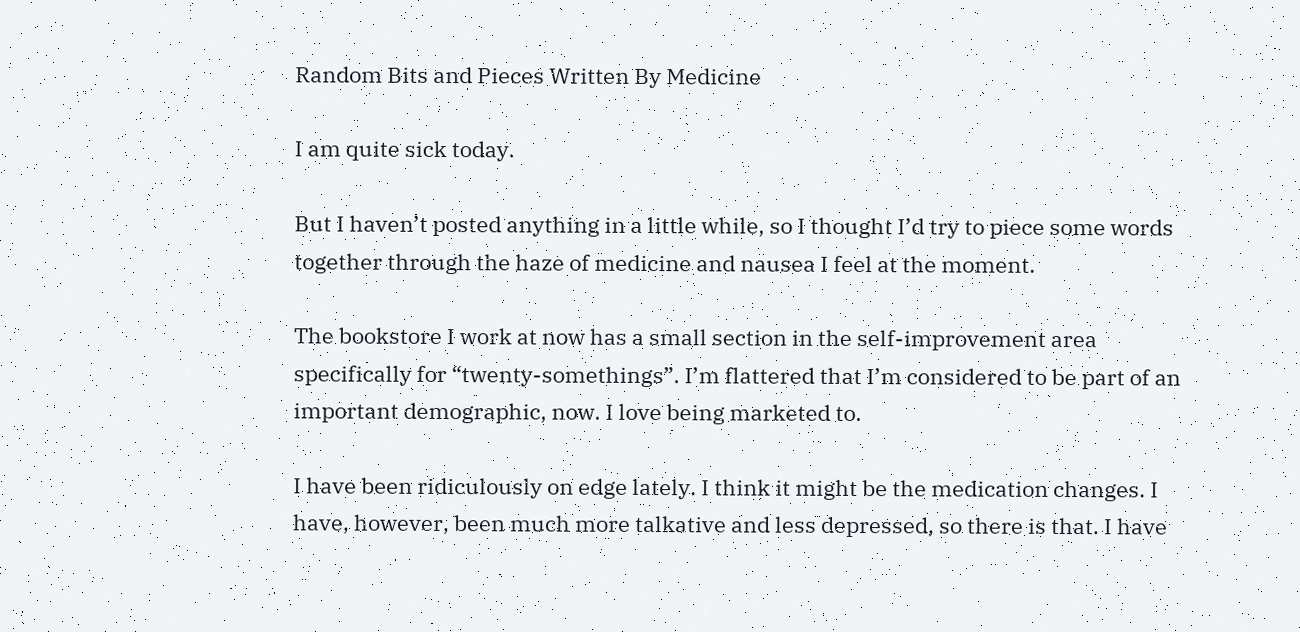Random Bits and Pieces Written By Medicine

I am quite sick today.

But I haven’t posted anything in a little while, so I thought I’d try to piece some words together through the haze of medicine and nausea I feel at the moment.

The bookstore I work at now has a small section in the self-improvement area specifically for “twenty-somethings”. I’m flattered that I’m considered to be part of an important demographic, now. I love being marketed to.

I have been ridiculously on edge lately. I think it might be the medication changes. I have, however, been much more talkative and less depressed, so there is that. I have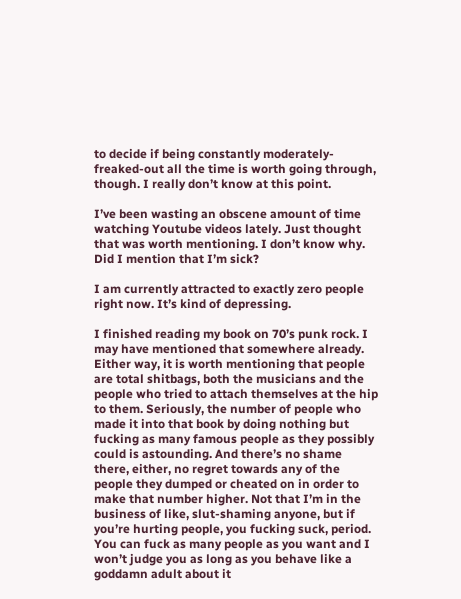to decide if being constantly moderately-freaked-out all the time is worth going through, though. I really don’t know at this point.

I’ve been wasting an obscene amount of time watching Youtube videos lately. Just thought that was worth mentioning. I don’t know why. Did I mention that I’m sick?

I am currently attracted to exactly zero people right now. It’s kind of depressing.

I finished reading my book on 70’s punk rock. I may have mentioned that somewhere already. Either way, it is worth mentioning that people are total shitbags, both the musicians and the people who tried to attach themselves at the hip to them. Seriously, the number of people who made it into that book by doing nothing but fucking as many famous people as they possibly could is astounding. And there’s no shame there, either, no regret towards any of the people they dumped or cheated on in order to make that number higher. Not that I’m in the business of like, slut-shaming anyone, but if you’re hurting people, you fucking suck, period. You can fuck as many people as you want and I won’t judge you as long as you behave like a goddamn adult about it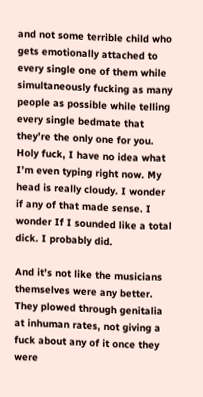and not some terrible child who gets emotionally attached to every single one of them while simultaneously fucking as many people as possible while telling every single bedmate that they’re the only one for you. Holy fuck, I have no idea what I’m even typing right now. My head is really cloudy. I wonder if any of that made sense. I wonder If I sounded like a total dick. I probably did.

And it’s not like the musicians themselves were any better. They plowed through genitalia at inhuman rates, not giving a fuck about any of it once they were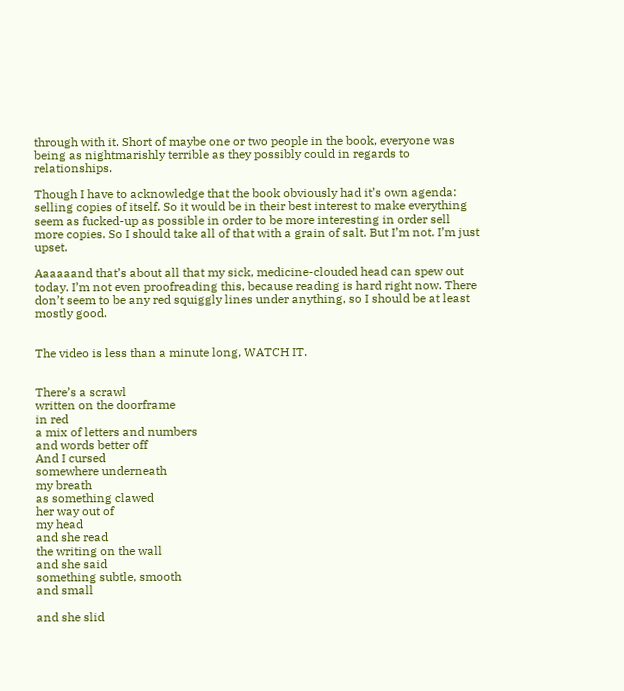through with it. Short of maybe one or two people in the book, everyone was being as nightmarishly terrible as they possibly could in regards to relationships.

Though I have to acknowledge that the book obviously had it’s own agenda: selling copies of itself. So it would be in their best interest to make everything seem as fucked-up as possible in order to be more interesting in order sell more copies. So I should take all of that with a grain of salt. But I’m not. I’m just upset.

Aaaaaand that’s about all that my sick, medicine-clouded head can spew out today. I’m not even proofreading this, because reading is hard right now. There don’t seem to be any red squiggly lines under anything, so I should be at least mostly good.


The video is less than a minute long, WATCH IT.


There’s a scrawl
written on the doorframe
in red
a mix of letters and numbers
and words better off
And I cursed
somewhere underneath
my breath
as something clawed
her way out of
my head
and she read
the writing on the wall
and she said
something subtle, smooth
and small

and she slid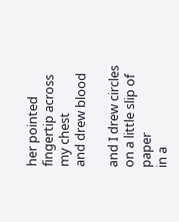her pointed fingertip across my chest
and drew blood

and I drew circles
on a little slip of paper
in a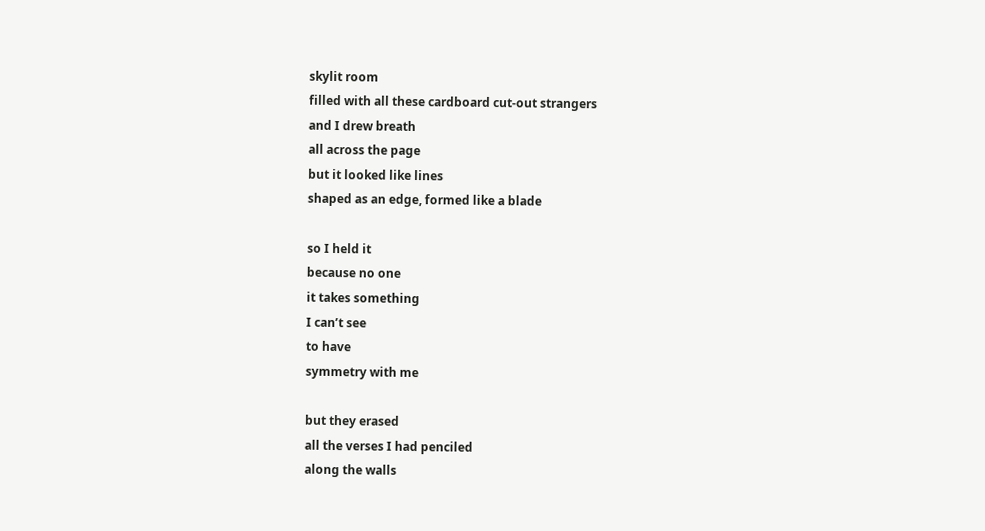skylit room
filled with all these cardboard cut-out strangers
and I drew breath
all across the page
but it looked like lines
shaped as an edge, formed like a blade

so I held it
because no one
it takes something
I can’t see
to have
symmetry with me

but they erased
all the verses I had penciled
along the walls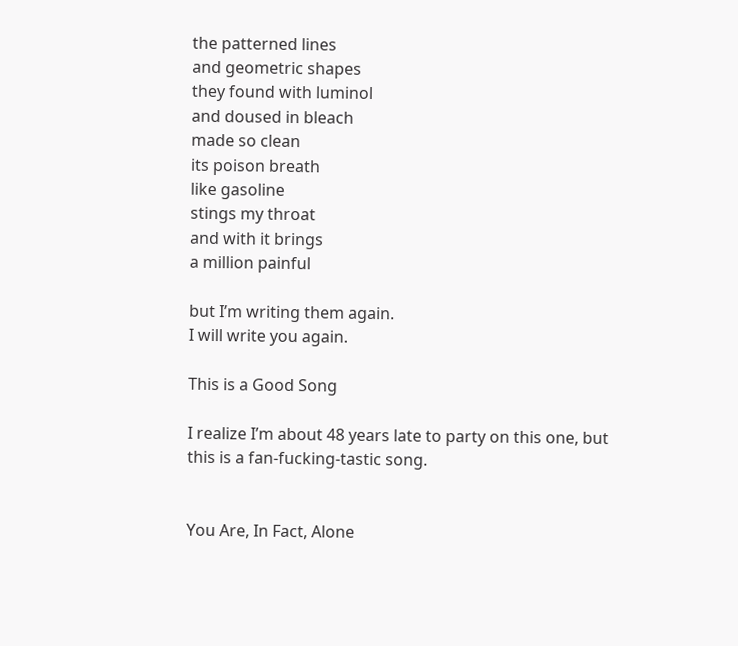the patterned lines
and geometric shapes
they found with luminol
and doused in bleach
made so clean
its poison breath
like gasoline
stings my throat
and with it brings
a million painful

but I’m writing them again.
I will write you again.

This is a Good Song

I realize I’m about 48 years late to party on this one, but this is a fan-fucking-tastic song.


You Are, In Fact, Alone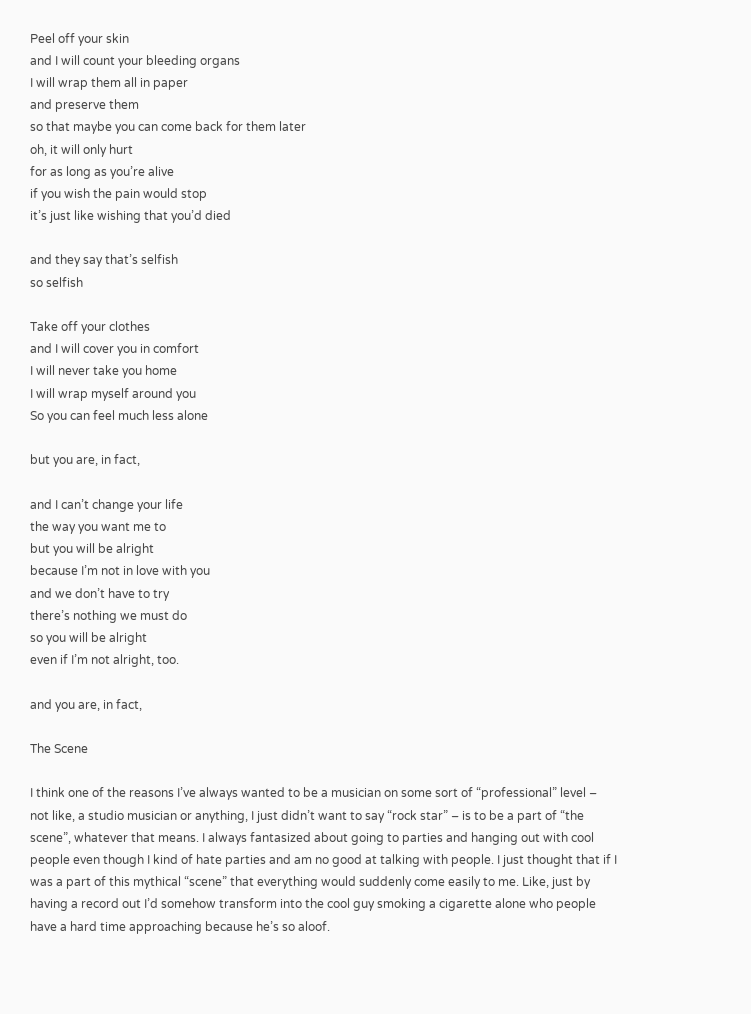Peel off your skin
and I will count your bleeding organs
I will wrap them all in paper
and preserve them
so that maybe you can come back for them later
oh, it will only hurt
for as long as you’re alive
if you wish the pain would stop
it’s just like wishing that you’d died

and they say that’s selfish
so selfish

Take off your clothes
and I will cover you in comfort
I will never take you home
I will wrap myself around you
So you can feel much less alone

but you are, in fact,

and I can’t change your life
the way you want me to
but you will be alright
because I’m not in love with you
and we don’t have to try
there’s nothing we must do
so you will be alright
even if I’m not alright, too.

and you are, in fact,

The Scene

I think one of the reasons I’ve always wanted to be a musician on some sort of “professional” level – not like, a studio musician or anything, I just didn’t want to say “rock star” – is to be a part of “the scene”, whatever that means. I always fantasized about going to parties and hanging out with cool people even though I kind of hate parties and am no good at talking with people. I just thought that if I was a part of this mythical “scene” that everything would suddenly come easily to me. Like, just by having a record out I’d somehow transform into the cool guy smoking a cigarette alone who people have a hard time approaching because he’s so aloof.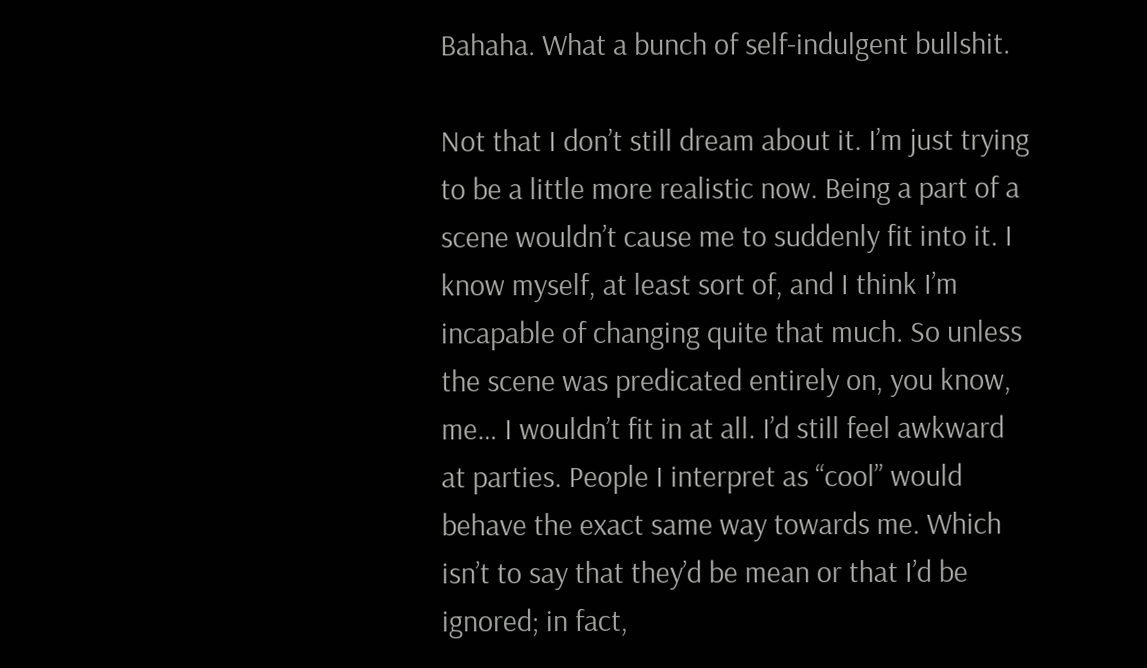Bahaha. What a bunch of self-indulgent bullshit.

Not that I don’t still dream about it. I’m just trying to be a little more realistic now. Being a part of a scene wouldn’t cause me to suddenly fit into it. I know myself, at least sort of, and I think I’m incapable of changing quite that much. So unless the scene was predicated entirely on, you know, me… I wouldn’t fit in at all. I’d still feel awkward at parties. People I interpret as “cool” would behave the exact same way towards me. Which isn’t to say that they’d be mean or that I’d be ignored; in fact,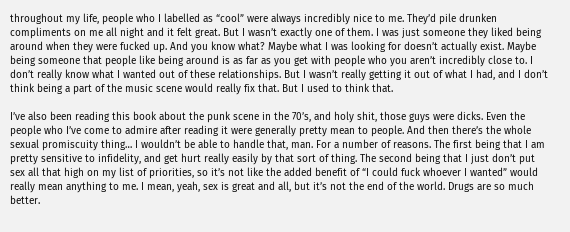throughout my life, people who I labelled as “cool” were always incredibly nice to me. They’d pile drunken compliments on me all night and it felt great. But I wasn’t exactly one of them. I was just someone they liked being around when they were fucked up. And you know what? Maybe what I was looking for doesn’t actually exist. Maybe being someone that people like being around is as far as you get with people who you aren’t incredibly close to. I don’t really know what I wanted out of these relationships. But I wasn’t really getting it out of what I had, and I don’t think being a part of the music scene would really fix that. But I used to think that.

I’ve also been reading this book about the punk scene in the 70’s, and holy shit, those guys were dicks. Even the people who I’ve come to admire after reading it were generally pretty mean to people. And then there’s the whole sexual promiscuity thing… I wouldn’t be able to handle that, man. For a number of reasons. The first being that I am pretty sensitive to infidelity, and get hurt really easily by that sort of thing. The second being that I just don’t put sex all that high on my list of priorities, so it’s not like the added benefit of “I could fuck whoever I wanted” would really mean anything to me. I mean, yeah, sex is great and all, but it’s not the end of the world. Drugs are so much better.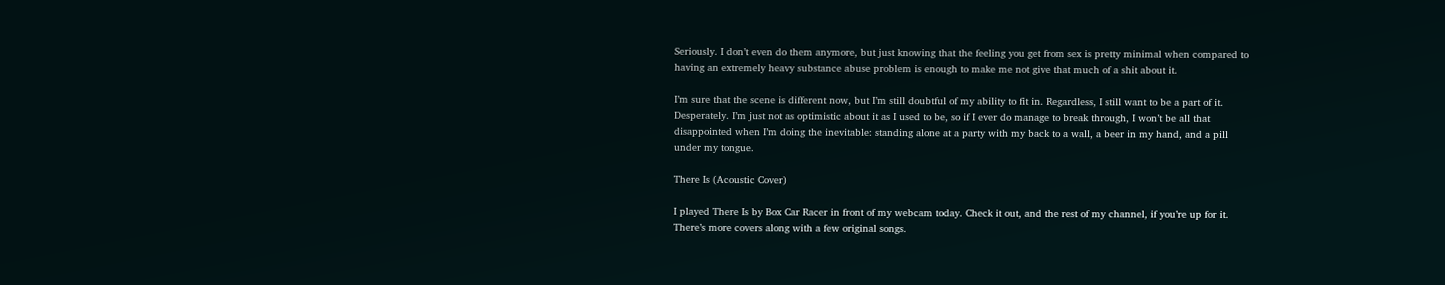Seriously. I don’t even do them anymore, but just knowing that the feeling you get from sex is pretty minimal when compared to having an extremely heavy substance abuse problem is enough to make me not give that much of a shit about it.

I’m sure that the scene is different now, but I’m still doubtful of my ability to fit in. Regardless, I still want to be a part of it. Desperately. I’m just not as optimistic about it as I used to be, so if I ever do manage to break through, I won’t be all that disappointed when I’m doing the inevitable: standing alone at a party with my back to a wall, a beer in my hand, and a pill under my tongue.

There Is (Acoustic Cover)

I played There Is by Box Car Racer in front of my webcam today. Check it out, and the rest of my channel, if you’re up for it. There’s more covers along with a few original songs.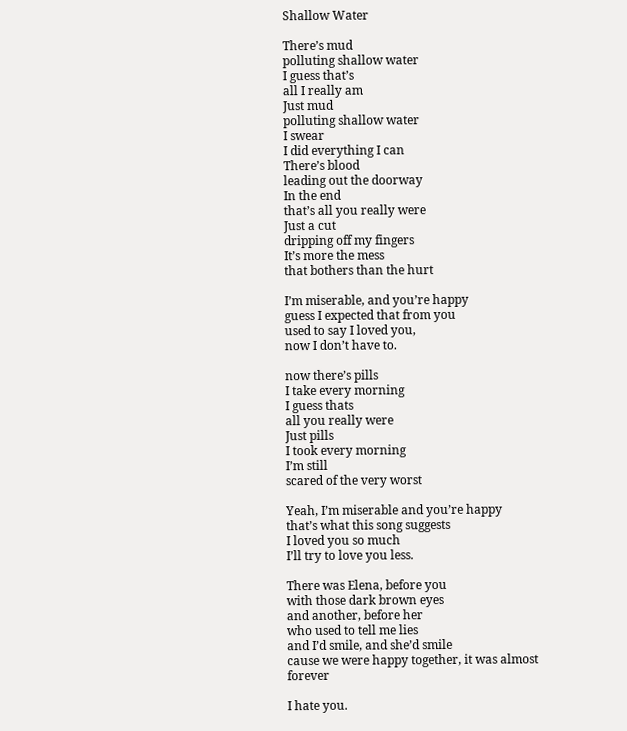Shallow Water

There’s mud
polluting shallow water
I guess that’s
all I really am
Just mud
polluting shallow water
I swear
I did everything I can
There’s blood
leading out the doorway
In the end
that’s all you really were
Just a cut
dripping off my fingers
It’s more the mess
that bothers than the hurt

I’m miserable, and you’re happy
guess I expected that from you
used to say I loved you,
now I don’t have to.

now there’s pills
I take every morning
I guess thats
all you really were
Just pills
I took every morning
I’m still
scared of the very worst

Yeah, I’m miserable and you’re happy
that’s what this song suggests
I loved you so much
I’ll try to love you less.

There was Elena, before you
with those dark brown eyes
and another, before her
who used to tell me lies
and I’d smile, and she’d smile
cause we were happy together, it was almost forever

I hate you.